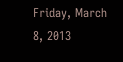Friday, March 8, 2013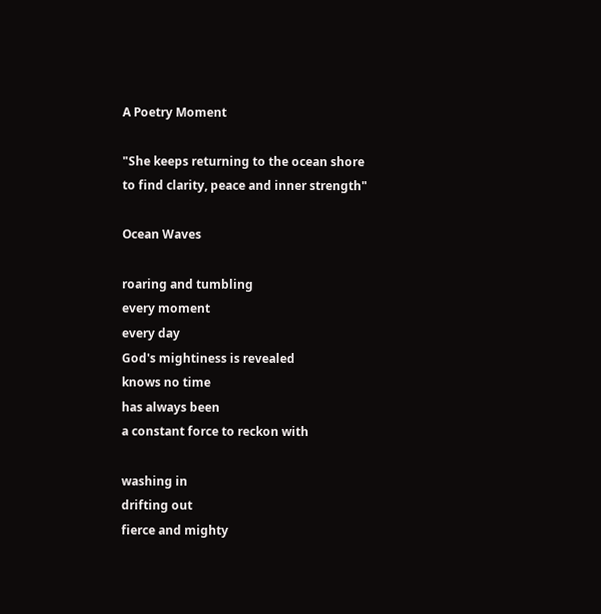A Poetry Moment

"She keeps returning to the ocean shore
to find clarity, peace and inner strength"

Ocean Waves

roaring and tumbling
every moment
every day
God's mightiness is revealed
knows no time
has always been
a constant force to reckon with

washing in
drifting out
fierce and mighty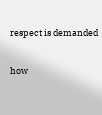respect is demanded

how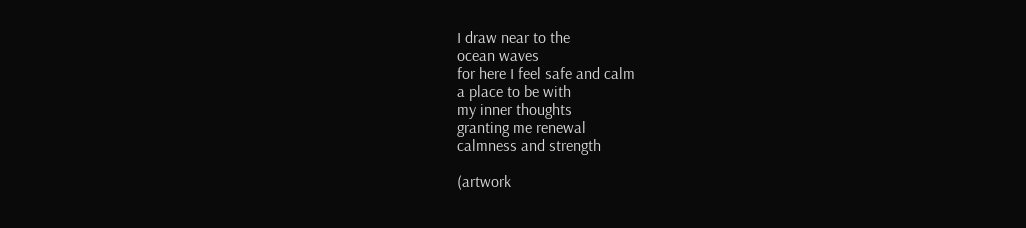I draw near to the
ocean waves
for here I feel safe and calm
a place to be with
my inner thoughts
granting me renewal
calmness and strength

(artwork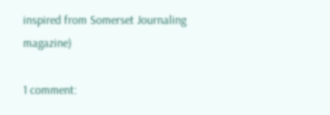inspired from Somerset Journaling magazine)

1 comment: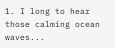1. I long to hear those calming ocean waves...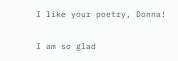I like your poetry, Donna!


I am so glad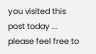you visited this post today ... please feel free to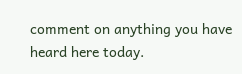comment on anything you have heard here today.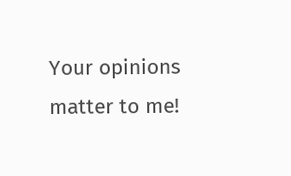Your opinions matter to me!